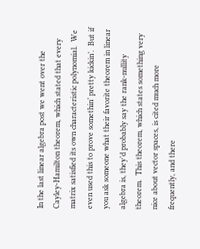In the last linear algebra post we went over the Cayley-Hamilton theorem, which stated that every matrix satisfied its own characteristic polynomial.  We even used this to prove somethin’ pretty kickin’.  But if you ask someone what their favorite theorem in linear algebra is, they’d probably say the rank-nullity theorem.  This theorem, which states something very nice about vector spaces, is cited much more frequently, and there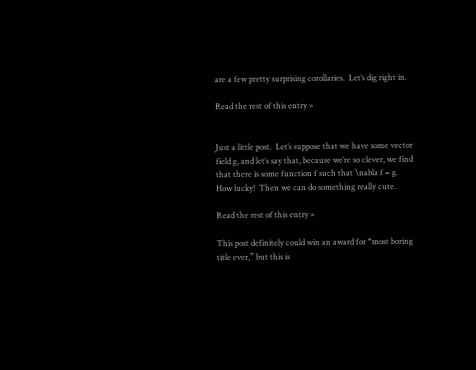are a few pretty surprising corollaries.  Let’s dig right in.

Read the rest of this entry »


Just a little post.  Let’s suppose that we have some vector field g, and let’s say that, because we’re so clever, we find that there is some function f such that \nabla f = g.  How lucky!  Then we can do something really cute.

Read the rest of this entry »

This post definitely could win an award for “most boring title ever,” but this is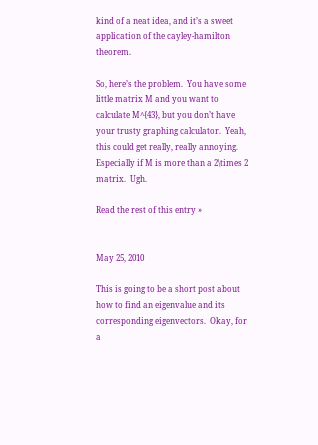kind of a neat idea, and it’s a sweet application of the cayley-hamilton theorem.

So, here’s the problem.  You have some little matrix M and you want to calculate M^{43}, but you don’t have your trusty graphing calculator.  Yeah, this could get really, really annoying.  Especially if M is more than a 2\times 2 matrix.  Ugh.

Read the rest of this entry »


May 25, 2010

This is going to be a short post about how to find an eigenvalue and its corresponding eigenvectors.  Okay, for a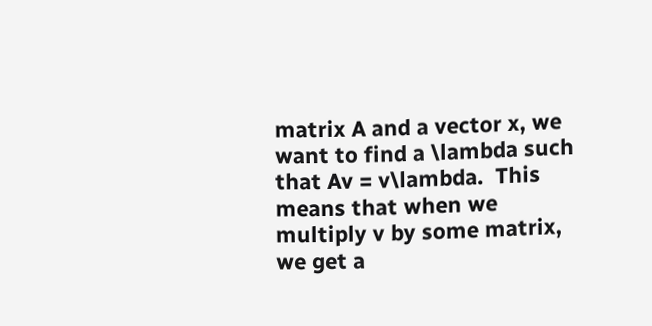matrix A and a vector x, we want to find a \lambda such that Av = v\lambda.  This means that when we multiply v by some matrix, we get a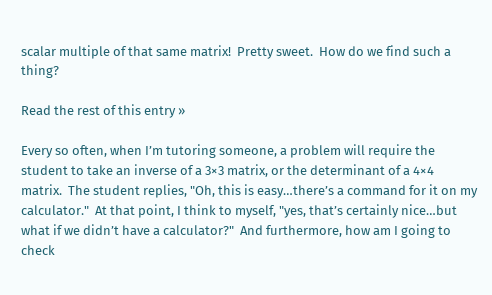scalar multiple of that same matrix!  Pretty sweet.  How do we find such a thing?

Read the rest of this entry »

Every so often, when I’m tutoring someone, a problem will require the student to take an inverse of a 3×3 matrix, or the determinant of a 4×4 matrix.  The student replies, "Oh, this is easy…there’s a command for it on my calculator."  At that point, I think to myself, "yes, that’s certainly nice…but what if we didn’t have a calculator?"  And furthermore, how am I going to check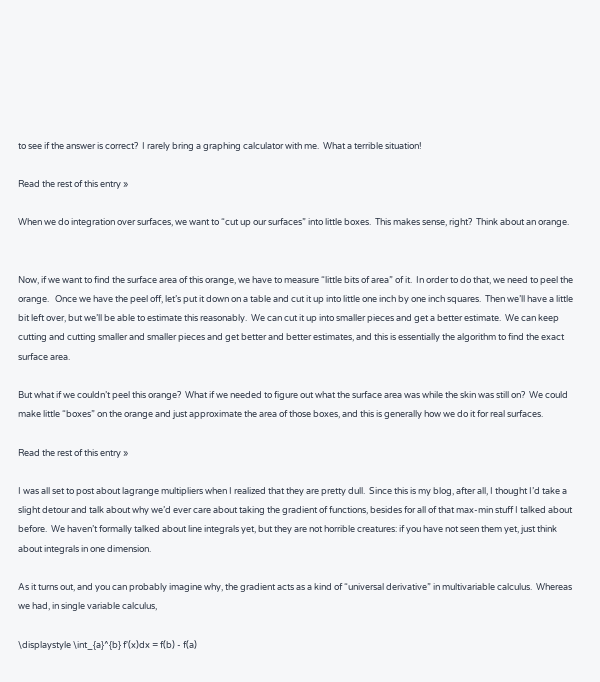to see if the answer is correct?  I rarely bring a graphing calculator with me.  What a terrible situation!

Read the rest of this entry »

When we do integration over surfaces, we want to “cut up our surfaces” into little boxes.  This makes sense, right?  Think about an orange.


Now, if we want to find the surface area of this orange, we have to measure “little bits of area” of it.  In order to do that, we need to peel the orange.   Once we have the peel off, let’s put it down on a table and cut it up into little one inch by one inch squares.  Then we’ll have a little bit left over, but we’ll be able to estimate this reasonably.  We can cut it up into smaller pieces and get a better estimate.  We can keep cutting and cutting smaller and smaller pieces and get better and better estimates, and this is essentially the algorithm to find the exact surface area.

But what if we couldn’t peel this orange?  What if we needed to figure out what the surface area was while the skin was still on?  We could make little “boxes” on the orange and just approximate the area of those boxes, and this is generally how we do it for real surfaces.

Read the rest of this entry »

I was all set to post about lagrange multipliers when I realized that they are pretty dull.  Since this is my blog, after all, I thought I’d take a slight detour and talk about why we’d ever care about taking the gradient of functions, besides for all of that max-min stuff I talked about before.  We haven’t formally talked about line integrals yet, but they are not horrible creatures: if you have not seen them yet, just think about integrals in one dimension.

As it turns out, and you can probably imagine why, the gradient acts as a kind of “universal derivative” in multivariable calculus.  Whereas we had, in single variable calculus,

\displaystyle \int_{a}^{b} f'(x)dx = f(b) - f(a)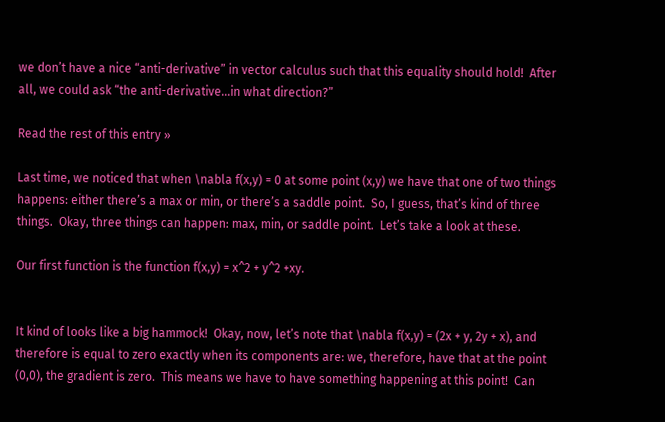we don’t have a nice “anti-derivative” in vector calculus such that this equality should hold!  After all, we could ask “the anti-derivative…in what direction?”

Read the rest of this entry »

Last time, we noticed that when \nabla f(x,y) = 0 at some point (x,y) we have that one of two things happens: either there’s a max or min, or there’s a saddle point.  So, I guess, that’s kind of three things.  Okay, three things can happen: max, min, or saddle point.  Let’s take a look at these.

Our first function is the function f(x,y) = x^2 + y^2 +xy.


It kind of looks like a big hammock!  Okay, now, let’s note that \nabla f(x,y) = (2x + y, 2y + x), and therefore is equal to zero exactly when its components are: we, therefore, have that at the point (0,0), the gradient is zero.  This means we have to have something happening at this point!  Can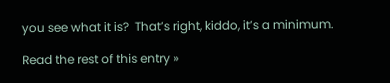you see what it is?  That’s right, kiddo, it’s a minimum.

Read the rest of this entry »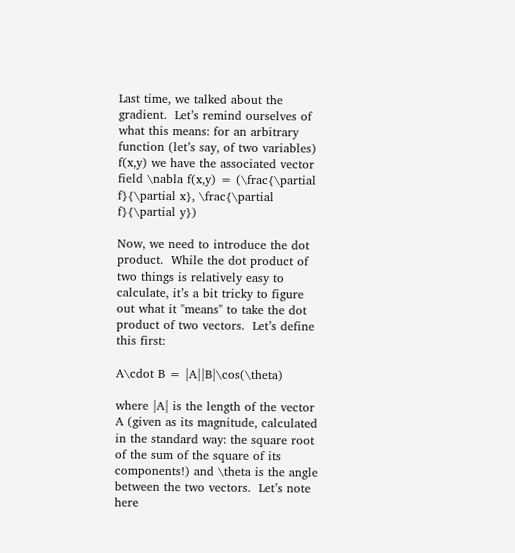Last time, we talked about the gradient.  Let’s remind ourselves of what this means: for an arbitrary function (let’s say, of two variables) f(x,y) we have the associated vector field \nabla f(x,y) = (\frac{\partial f}{\partial x}, \frac{\partial f}{\partial y})

Now, we need to introduce the dot product.  While the dot product of two things is relatively easy to calculate, it’s a bit tricky to figure out what it "means" to take the dot product of two vectors.  Let’s define this first:

A\cdot B = |A||B|\cos(\theta)

where |A| is the length of the vector A (given as its magnitude, calculated in the standard way: the square root of the sum of the square of its components!) and \theta is the angle between the two vectors.  Let’s note here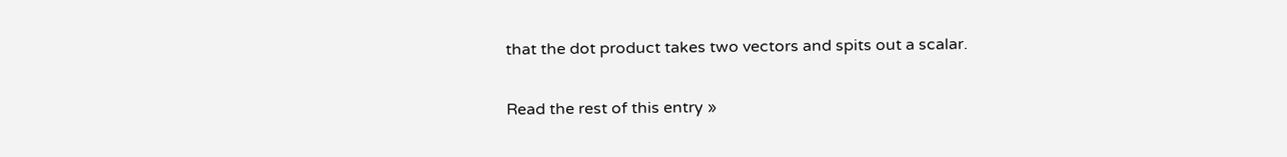that the dot product takes two vectors and spits out a scalar.

Read the rest of this entry »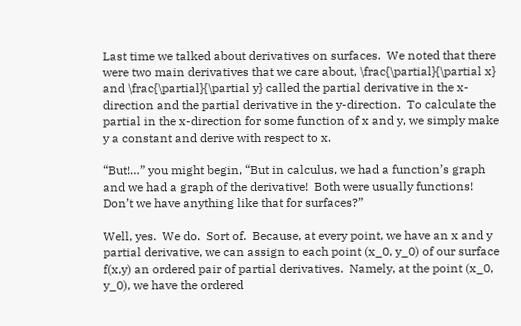Last time we talked about derivatives on surfaces.  We noted that there were two main derivatives that we care about, \frac{\partial}{\partial x} and \frac{\partial}{\partial y} called the partial derivative in the x-direction and the partial derivative in the y-direction.  To calculate the partial in the x-direction for some function of x and y, we simply make y a constant and derive with respect to x.

“But!…” you might begin, “But in calculus, we had a function’s graph and we had a graph of the derivative!  Both were usually functions!  Don’t we have anything like that for surfaces?”

Well, yes.  We do.  Sort of.  Because, at every point, we have an x and y partial derivative, we can assign to each point (x_0, y_0) of our surface f(x,y) an ordered pair of partial derivatives.  Namely, at the point (x_0, y_0), we have the ordered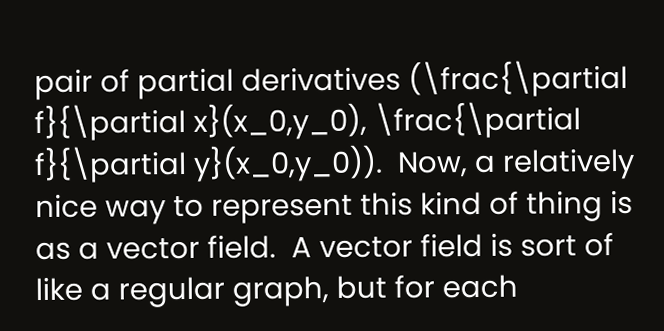pair of partial derivatives (\frac{\partial f}{\partial x}(x_0,y_0), \frac{\partial f}{\partial y}(x_0,y_0)).  Now, a relatively nice way to represent this kind of thing is as a vector field.  A vector field is sort of like a regular graph, but for each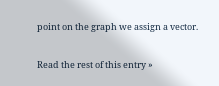point on the graph we assign a vector.

Read the rest of this entry »